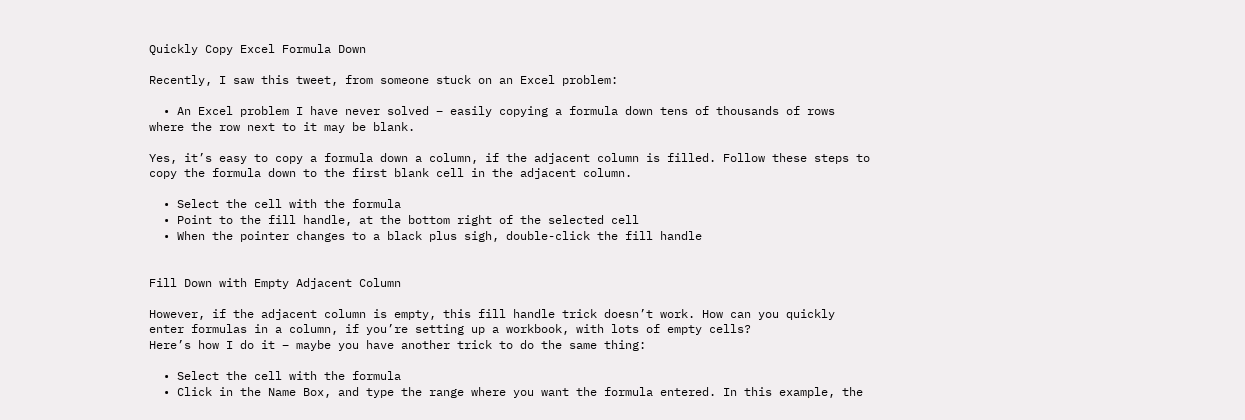Quickly Copy Excel Formula Down

Recently, I saw this tweet, from someone stuck on an Excel problem:

  • An Excel problem I have never solved – easily copying a formula down tens of thousands of rows where the row next to it may be blank.

Yes, it’s easy to copy a formula down a column, if the adjacent column is filled. Follow these steps to copy the formula down to the first blank cell in the adjacent column.

  • Select the cell with the formula
  • Point to the fill handle, at the bottom right of the selected cell
  • When the pointer changes to a black plus sigh, double-click the fill handle


Fill Down with Empty Adjacent Column

However, if the adjacent column is empty, this fill handle trick doesn’t work. How can you quickly enter formulas in a column, if you’re setting up a workbook, with lots of empty cells?
Here’s how I do it – maybe you have another trick to do the same thing:

  • Select the cell with the formula
  • Click in the Name Box, and type the range where you want the formula entered. In this example, the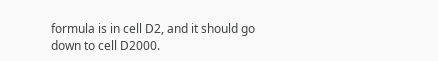formula is in cell D2, and it should go down to cell D2000.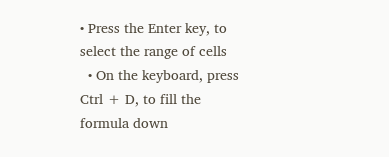• Press the Enter key, to select the range of cells
  • On the keyboard, press Ctrl + D, to fill the formula down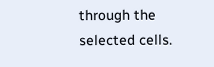through the selected cells.